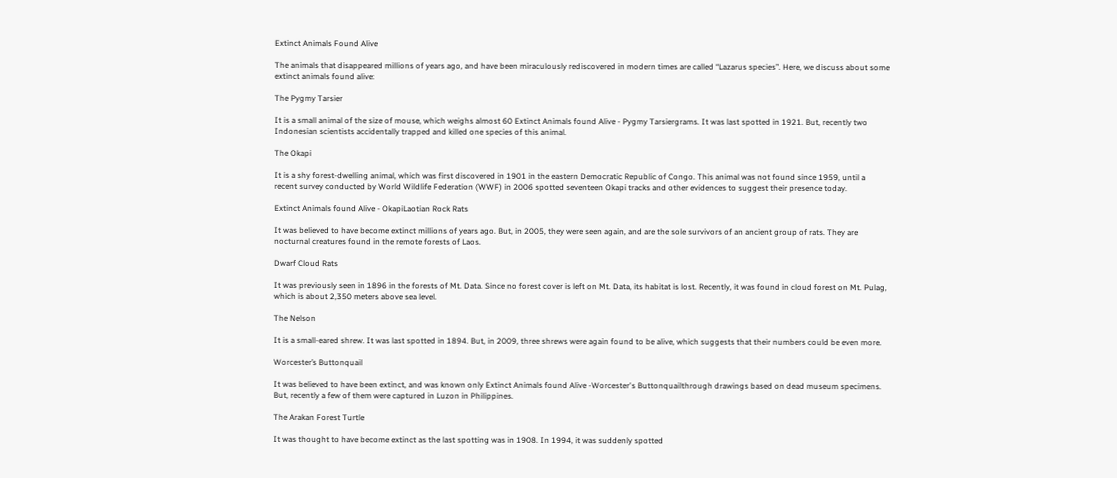Extinct Animals Found Alive

The animals that disappeared millions of years ago, and have been miraculously rediscovered in modern times are called “Lazarus species”. Here, we discuss about some extinct animals found alive:

The Pygmy Tarsier

It is a small animal of the size of mouse, which weighs almost 60 Extinct Animals found Alive - Pygmy Tarsiergrams. It was last spotted in 1921. But, recently two Indonesian scientists accidentally trapped and killed one species of this animal.

The Okapi

It is a shy forest-dwelling animal, which was first discovered in 1901 in the eastern Democratic Republic of Congo. This animal was not found since 1959, until a recent survey conducted by World Wildlife Federation (WWF) in 2006 spotted seventeen Okapi tracks and other evidences to suggest their presence today.

Extinct Animals found Alive - OkapiLaotian Rock Rats

It was believed to have become extinct millions of years ago. But, in 2005, they were seen again, and are the sole survivors of an ancient group of rats. They are nocturnal creatures found in the remote forests of Laos.

Dwarf Cloud Rats

It was previously seen in 1896 in the forests of Mt. Data. Since no forest cover is left on Mt. Data, its habitat is lost. Recently, it was found in cloud forest on Mt. Pulag, which is about 2,350 meters above sea level.

The Nelson

It is a small-eared shrew. It was last spotted in 1894. But, in 2009, three shrews were again found to be alive, which suggests that their numbers could be even more.

Worcester’s Buttonquail

It was believed to have been extinct, and was known only Extinct Animals found Alive -Worcester's Buttonquailthrough drawings based on dead museum specimens. But, recently a few of them were captured in Luzon in Philippines.

The Arakan Forest Turtle

It was thought to have become extinct as the last spotting was in 1908. In 1994, it was suddenly spotted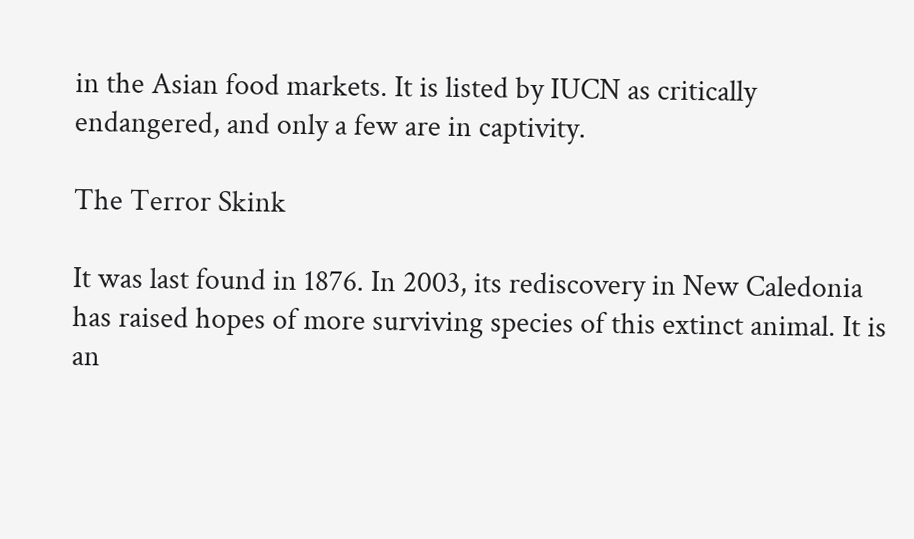in the Asian food markets. It is listed by IUCN as critically endangered, and only a few are in captivity.

The Terror Skink

It was last found in 1876. In 2003, its rediscovery in New Caledonia has raised hopes of more surviving species of this extinct animal. It is an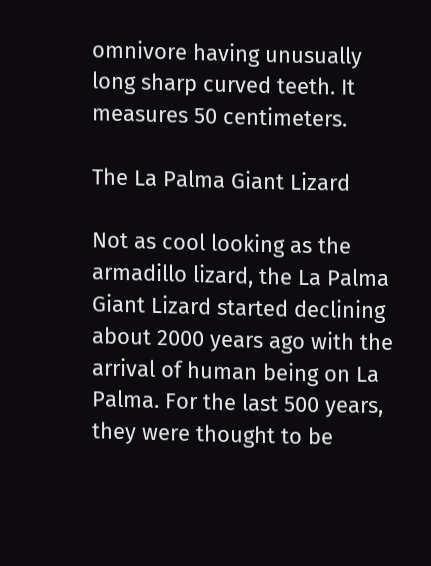omnivore having unusually long sharp curved teeth. It measures 50 centimeters.

The La Palma Giant Lizard

Not as cool looking as the armadillo lizard, the La Palma Giant Lizard started declining about 2000 years ago with the arrival of human being on La Palma. For the last 500 years, they were thought to be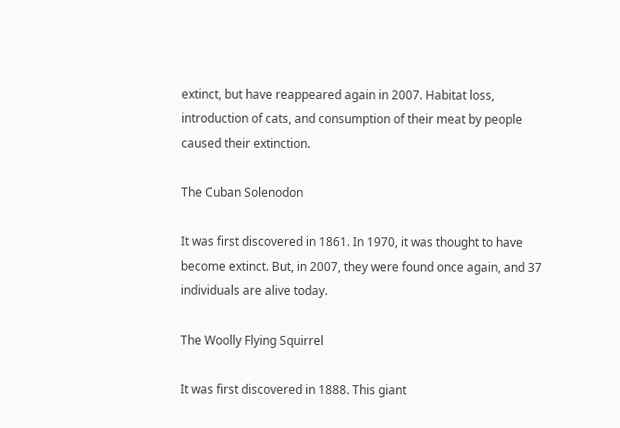extinct, but have reappeared again in 2007. Habitat loss, introduction of cats, and consumption of their meat by people caused their extinction.

The Cuban Solenodon

It was first discovered in 1861. In 1970, it was thought to have become extinct. But, in 2007, they were found once again, and 37 individuals are alive today.

The Woolly Flying Squirrel

It was first discovered in 1888. This giant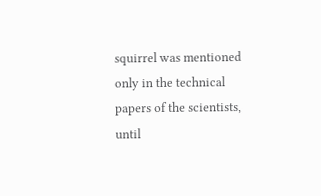squirrel was mentioned only in the technical papers of the scientists, until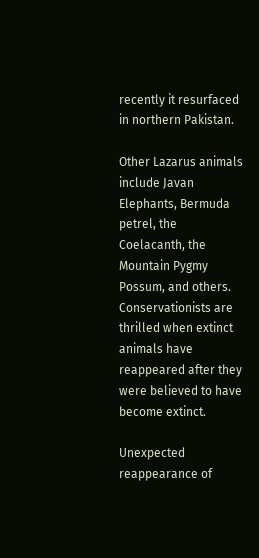recently it resurfaced in northern Pakistan.

Other Lazarus animals include Javan Elephants, Bermuda petrel, the Coelacanth, the Mountain Pygmy Possum, and others. Conservationists are thrilled when extinct animals have reappeared after they were believed to have become extinct.

Unexpected reappearance of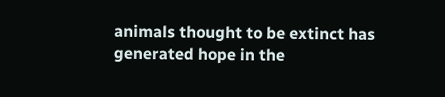animals thought to be extinct has generated hope in the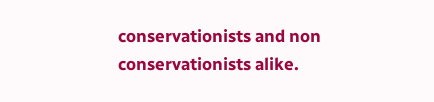conservationists and non conservationists alike.